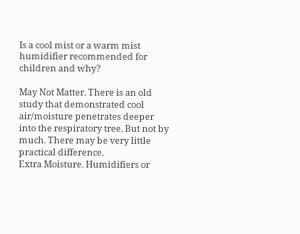Is a cool mist or a warm mist humidifier recommended for children and why?

May Not Matter. There is an old study that demonstrated cool air/moisture penetrates deeper into the respiratory tree. But not by much. There may be very little practical difference.
Extra Moisture. Humidifiers or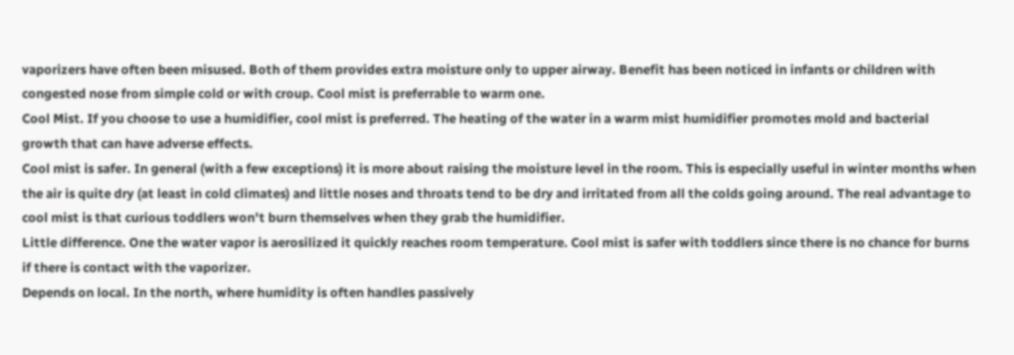vaporizers have often been misused. Both of them provides extra moisture only to upper airway. Benefit has been noticed in infants or children with congested nose from simple cold or with croup. Cool mist is preferrable to warm one.
Cool Mist. If you choose to use a humidifier, cool mist is preferred. The heating of the water in a warm mist humidifier promotes mold and bacterial growth that can have adverse effects.
Cool mist is safer. In general (with a few exceptions) it is more about raising the moisture level in the room. This is especially useful in winter months when the air is quite dry (at least in cold climates) and little noses and throats tend to be dry and irritated from all the colds going around. The real advantage to cool mist is that curious toddlers won't burn themselves when they grab the humidifier.
Little difference. One the water vapor is aerosilized it quickly reaches room temperature. Cool mist is safer with toddlers since there is no chance for burns if there is contact with the vaporizer.
Depends on local. In the north, where humidity is often handles passively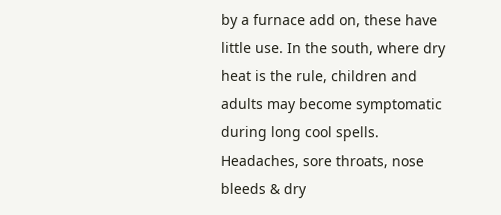by a furnace add on, these have little use. In the south, where dry heat is the rule, children and adults may become symptomatic during long cool spells. Headaches, sore throats, nose bleeds & dry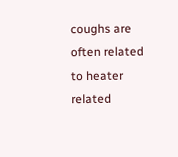coughs are often related to heater related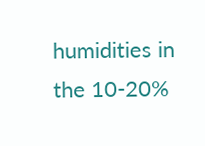humidities in the 10-20%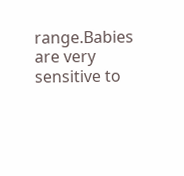range.Babies are very sensitive to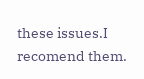these issues.I recomend them.